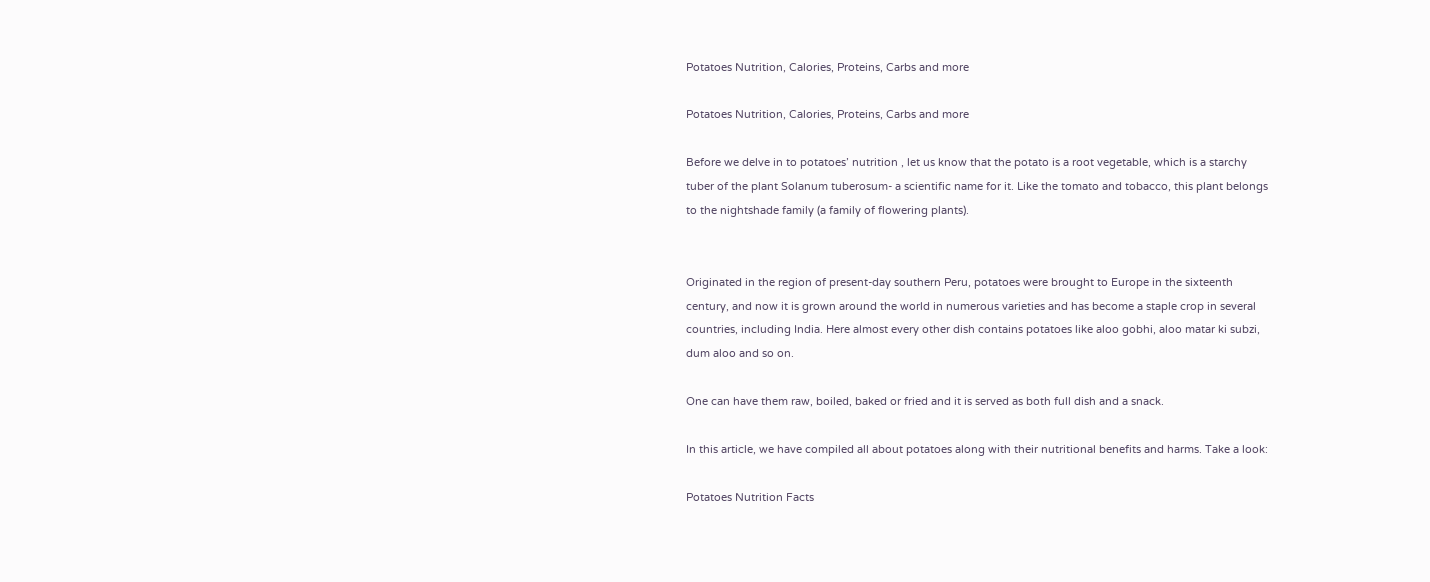Potatoes Nutrition, Calories, Proteins, Carbs and more

Potatoes Nutrition, Calories, Proteins, Carbs and more

Before we delve in to potatoes’ nutrition , let us know that the potato is a root vegetable, which is a starchy tuber of the plant Solanum tuberosum- a scientific name for it. Like the tomato and tobacco, this plant belongs to the nightshade family (a family of flowering plants).


Originated in the region of present-day southern Peru, potatoes were brought to Europe in the sixteenth century, and now it is grown around the world in numerous varieties and has become a staple crop in several countries, including India. Here almost every other dish contains potatoes like aloo gobhi, aloo matar ki subzi, dum aloo and so on.

One can have them raw, boiled, baked or fried and it is served as both full dish and a snack.

In this article, we have compiled all about potatoes along with their nutritional benefits and harms. Take a look:

Potatoes Nutrition Facts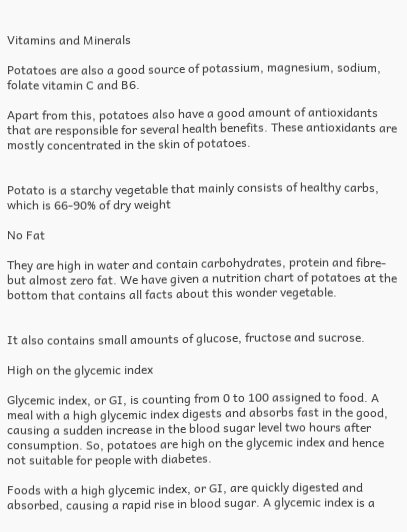Vitamins and Minerals

Potatoes are also a good source of potassium, magnesium, sodium, folate vitamin C and B6.

Apart from this, potatoes also have a good amount of antioxidants that are responsible for several health benefits. These antioxidants are mostly concentrated in the skin of potatoes.


Potato is a starchy vegetable that mainly consists of healthy carbs, which is 66-90% of dry weight

No Fat

They are high in water and contain carbohydrates, protein and fibre- but almost zero fat. We have given a nutrition chart of potatoes at the bottom that contains all facts about this wonder vegetable.


It also contains small amounts of glucose, fructose and sucrose.

High on the glycemic index

Glycemic index, or GI, is counting from 0 to 100 assigned to food. A meal with a high glycemic index digests and absorbs fast in the good, causing a sudden increase in the blood sugar level two hours after consumption. So, potatoes are high on the glycemic index and hence not suitable for people with diabetes.

Foods with a high glycemic index, or GI, are quickly digested and absorbed, causing a rapid rise in blood sugar. A glycemic index is a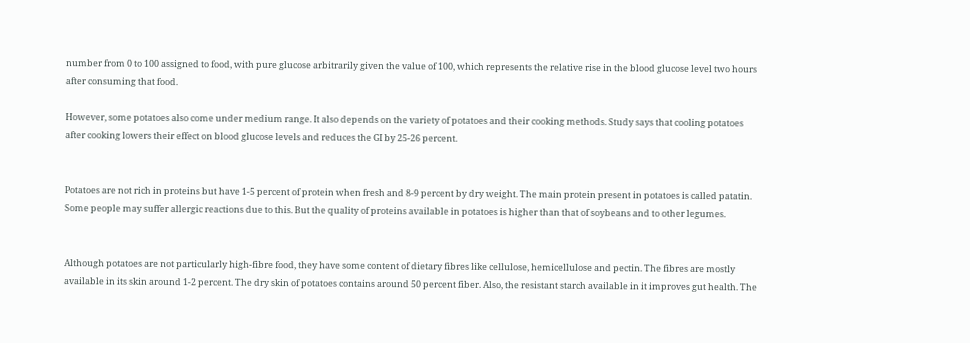number from 0 to 100 assigned to food, with pure glucose arbitrarily given the value of 100, which represents the relative rise in the blood glucose level two hours after consuming that food.

However, some potatoes also come under medium range. It also depends on the variety of potatoes and their cooking methods. Study says that cooling potatoes after cooking lowers their effect on blood glucose levels and reduces the GI by 25-26 percent.


Potatoes are not rich in proteins but have 1-5 percent of protein when fresh and 8-9 percent by dry weight. The main protein present in potatoes is called patatin. Some people may suffer allergic reactions due to this. But the quality of proteins available in potatoes is higher than that of soybeans and to other legumes.


Although potatoes are not particularly high-fibre food, they have some content of dietary fibres like cellulose, hemicellulose and pectin. The fibres are mostly available in its skin around 1-2 percent. The dry skin of potatoes contains around 50 percent fiber. Also, the resistant starch available in it improves gut health. The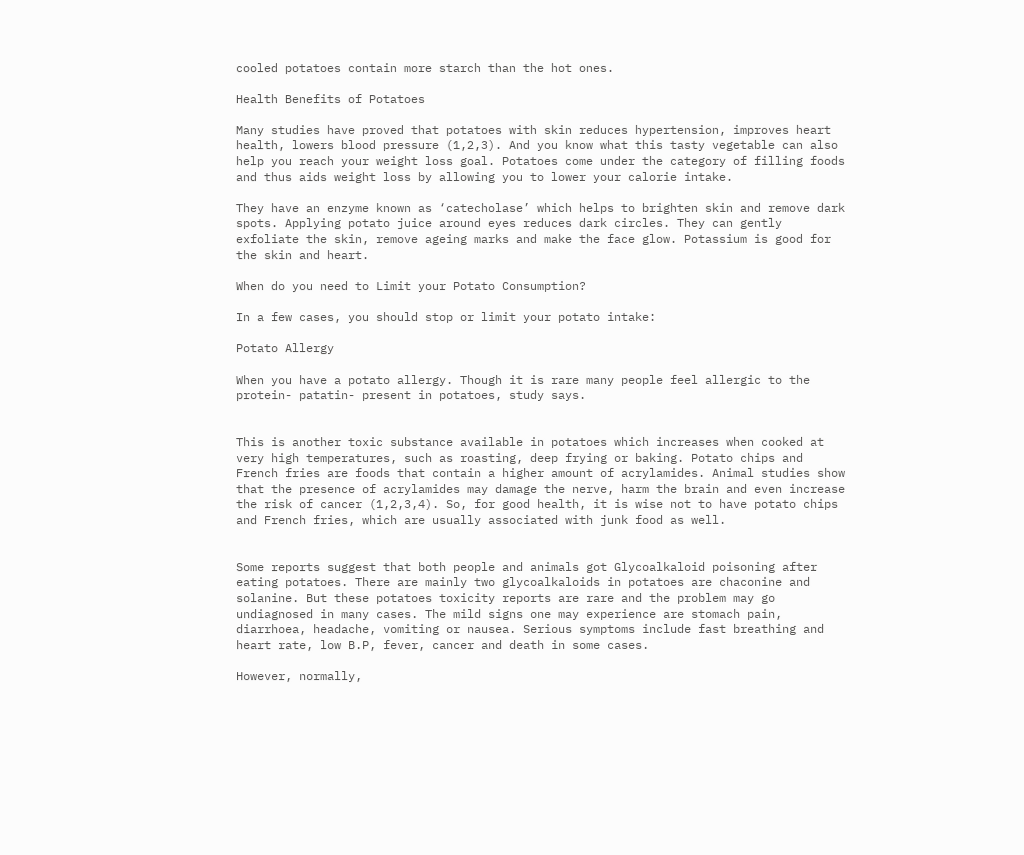cooled potatoes contain more starch than the hot ones.

Health Benefits of Potatoes

Many studies have proved that potatoes with skin reduces hypertension, improves heart health, lowers blood pressure (1,2,3). And you know what this tasty vegetable can also help you reach your weight loss goal. Potatoes come under the category of filling foods and thus aids weight loss by allowing you to lower your calorie intake.

They have an enzyme known as ‘catecholase’ which helps to brighten skin and remove dark spots. Applying potato juice around eyes reduces dark circles. They can gently exfoliate the skin, remove ageing marks and make the face glow. Potassium is good for the skin and heart.

When do you need to Limit your Potato Consumption?

In a few cases, you should stop or limit your potato intake:

Potato Allergy

When you have a potato allergy. Though it is rare many people feel allergic to the protein- patatin- present in potatoes, study says.


This is another toxic substance available in potatoes which increases when cooked at very high temperatures, such as roasting, deep frying or baking. Potato chips and French fries are foods that contain a higher amount of acrylamides. Animal studies show that the presence of acrylamides may damage the nerve, harm the brain and even increase the risk of cancer (1,2,3,4). So, for good health, it is wise not to have potato chips and French fries, which are usually associated with junk food as well.


Some reports suggest that both people and animals got Glycoalkaloid poisoning after eating potatoes. There are mainly two glycoalkaloids in potatoes are chaconine and solanine. But these potatoes toxicity reports are rare and the problem may go undiagnosed in many cases. The mild signs one may experience are stomach pain, diarrhoea, headache, vomiting or nausea. Serious symptoms include fast breathing and heart rate, low B.P, fever, cancer and death in some cases.

However, normally,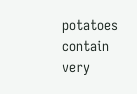potatoes contain very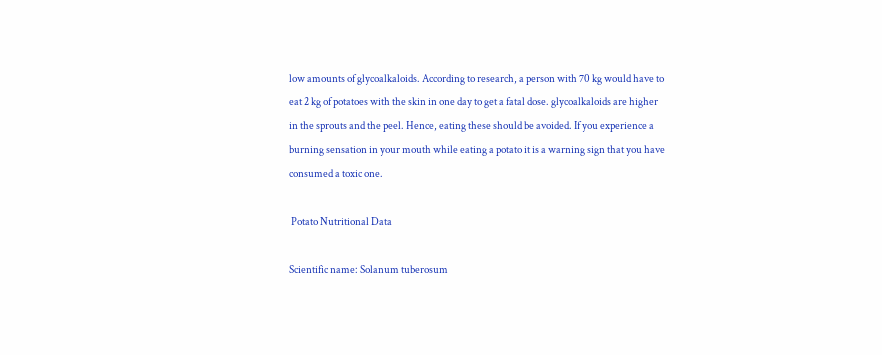low amounts of glycoalkaloids. According to research, a person with 70 kg would have to eat 2 kg of potatoes with the skin in one day to get a fatal dose. glycoalkaloids are higher in the sprouts and the peel. Hence, eating these should be avoided. If you experience a burning sensation in your mouth while eating a potato it is a warning sign that you have consumed a toxic one.

 Potato Nutritional Data

Scientific name: Solanum tuberosum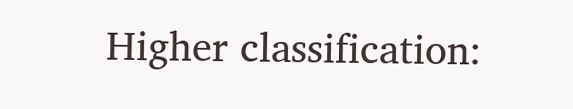Higher classification: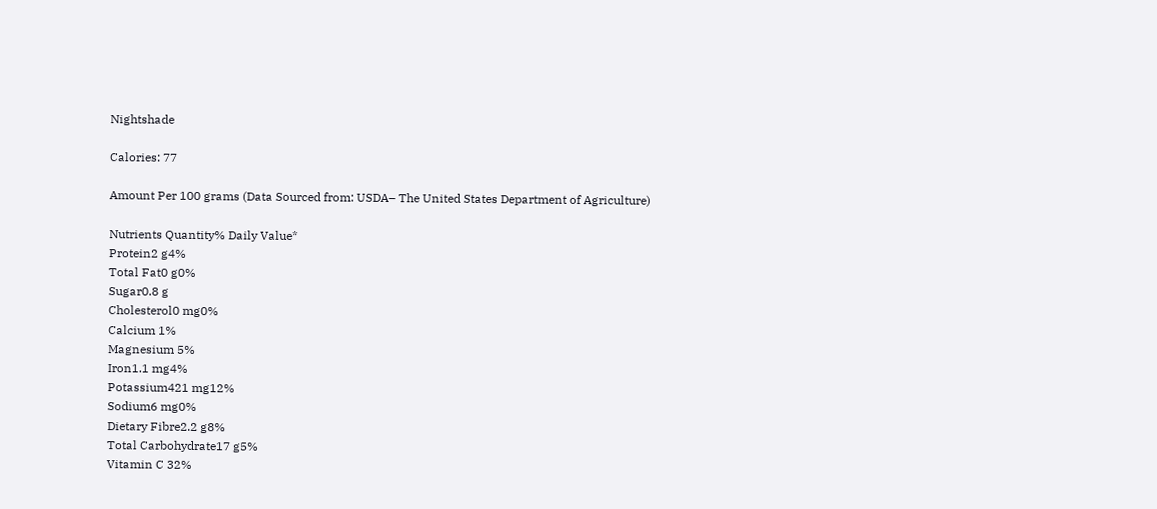Nightshade

Calories: 77

Amount Per 100 grams (Data Sourced from: USDA– The United States Department of Agriculture)

Nutrients Quantity% Daily Value*
Protein2 g4%
Total Fat0 g0%
Sugar0.8 g
Cholesterol0 mg0%
Calcium 1%
Magnesium 5%
Iron1.1 mg4%
Potassium421 mg12%
Sodium6 mg0%
Dietary Fibre2.2 g8%
Total Carbohydrate17 g5%
Vitamin C 32%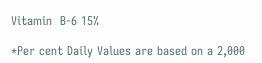Vitamin  B-6 15%

*Per cent Daily Values are based on a 2,000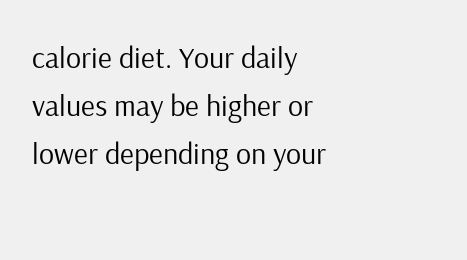calorie diet. Your daily values may be higher or lower depending on your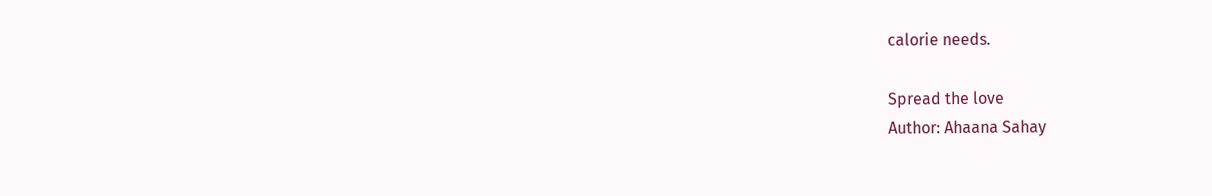calorie needs.

Spread the love
Author: Ahaana Sahay